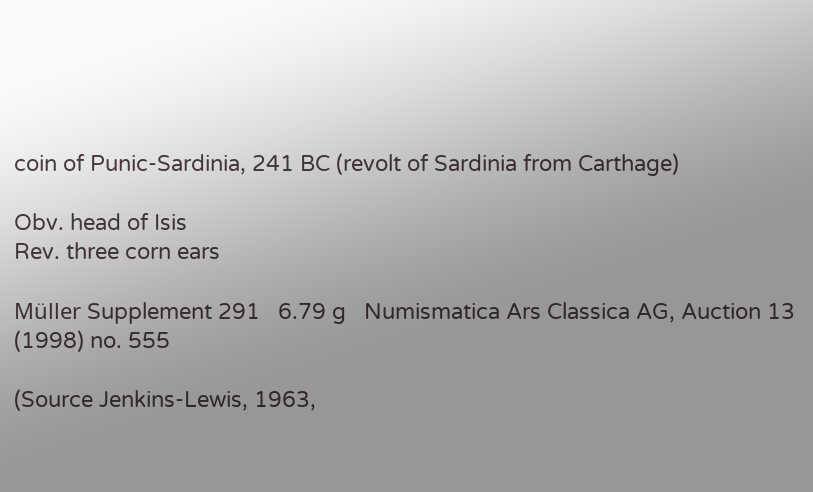coin of Punic-Sardinia, 241 BC (revolt of Sardinia from Carthage)

Obv. head of Isis
Rev. three corn ears

Müller Supplement 291   6.79 g   Numismatica Ars Classica AG, Auction 13 (1998) no. 555

(Source Jenkins-Lewis, 1963,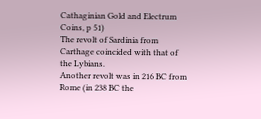Cathaginian Gold and Electrum Coins, p 51)
The revolt of Sardinia from Carthage coincided with that of the Lybians.
Another revolt was in 216 BC from Rome (in 238 BC the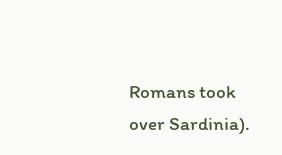Romans took over Sardinia).